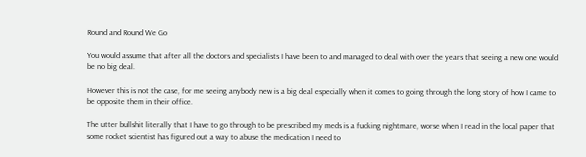Round and Round We Go

You would assume that after all the doctors and specialists I have been to and managed to deal with over the years that seeing a new one would be no big deal.

However this is not the case, for me seeing anybody new is a big deal especially when it comes to going through the long story of how I came to be opposite them in their office.

The utter bullshit literally that I have to go through to be prescribed my meds is a fucking nightmare, worse when I read in the local paper that some rocket scientist has figured out a way to abuse the medication I need to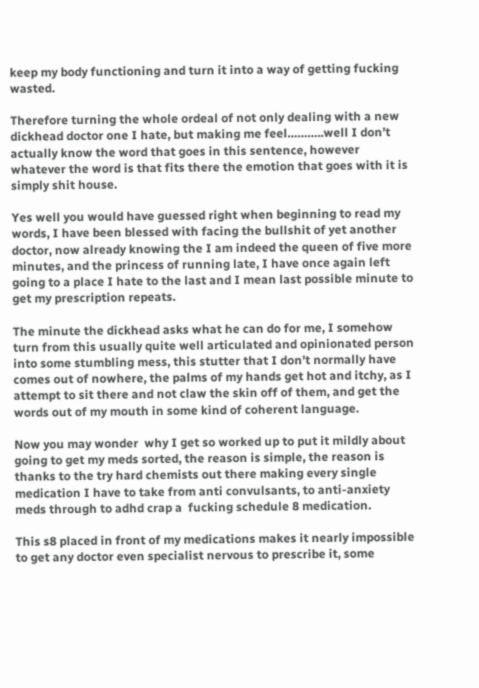keep my body functioning and turn it into a way of getting fucking wasted.

Therefore turning the whole ordeal of not only dealing with a new dickhead doctor one I hate, but making me feel………..well I don’t actually know the word that goes in this sentence, however whatever the word is that fits there the emotion that goes with it is simply shit house.

Yes well you would have guessed right when beginning to read my words, I have been blessed with facing the bullshit of yet another doctor, now already knowing the I am indeed the queen of five more minutes, and the princess of running late, I have once again left going to a place I hate to the last and I mean last possible minute to get my prescription repeats.

The minute the dickhead asks what he can do for me, I somehow turn from this usually quite well articulated and opinionated person into some stumbling mess, this stutter that I don’t normally have comes out of nowhere, the palms of my hands get hot and itchy, as I attempt to sit there and not claw the skin off of them, and get the words out of my mouth in some kind of coherent language.

Now you may wonder  why I get so worked up to put it mildly about going to get my meds sorted, the reason is simple, the reason is thanks to the try hard chemists out there making every single medication I have to take from anti convulsants, to anti-anxiety meds through to adhd crap a  fucking schedule 8 medication.

This s8 placed in front of my medications makes it nearly impossible to get any doctor even specialist nervous to prescribe it, some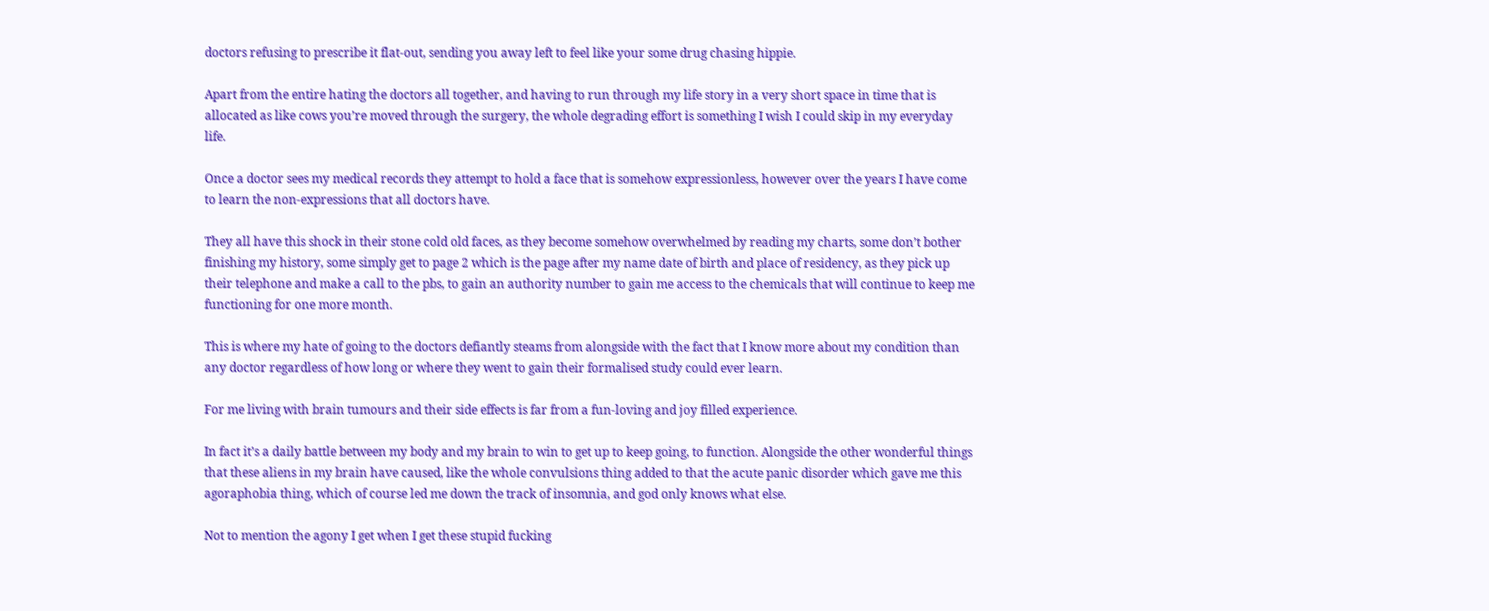doctors refusing to prescribe it flat-out, sending you away left to feel like your some drug chasing hippie.

Apart from the entire hating the doctors all together, and having to run through my life story in a very short space in time that is allocated as like cows you’re moved through the surgery, the whole degrading effort is something I wish I could skip in my everyday life.

Once a doctor sees my medical records they attempt to hold a face that is somehow expressionless, however over the years I have come to learn the non-expressions that all doctors have.

They all have this shock in their stone cold old faces, as they become somehow overwhelmed by reading my charts, some don’t bother finishing my history, some simply get to page 2 which is the page after my name date of birth and place of residency, as they pick up their telephone and make a call to the pbs, to gain an authority number to gain me access to the chemicals that will continue to keep me functioning for one more month.

This is where my hate of going to the doctors defiantly steams from alongside with the fact that I know more about my condition than any doctor regardless of how long or where they went to gain their formalised study could ever learn.

For me living with brain tumours and their side effects is far from a fun-loving and joy filled experience.

In fact it’s a daily battle between my body and my brain to win to get up to keep going, to function. Alongside the other wonderful things that these aliens in my brain have caused, like the whole convulsions thing added to that the acute panic disorder which gave me this agoraphobia thing, which of course led me down the track of insomnia, and god only knows what else.

Not to mention the agony I get when I get these stupid fucking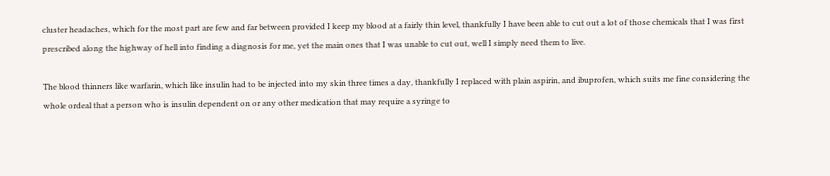cluster headaches, which for the most part are few and far between provided I keep my blood at a fairly thin level, thankfully I have been able to cut out a lot of those chemicals that I was first prescribed along the highway of hell into finding a diagnosis for me, yet the main ones that I was unable to cut out, well I simply need them to live.

The blood thinners like warfarin, which like insulin had to be injected into my skin three times a day, thankfully I replaced with plain aspirin, and ibuprofen, which suits me fine considering the whole ordeal that a person who is insulin dependent on or any other medication that may require a syringe to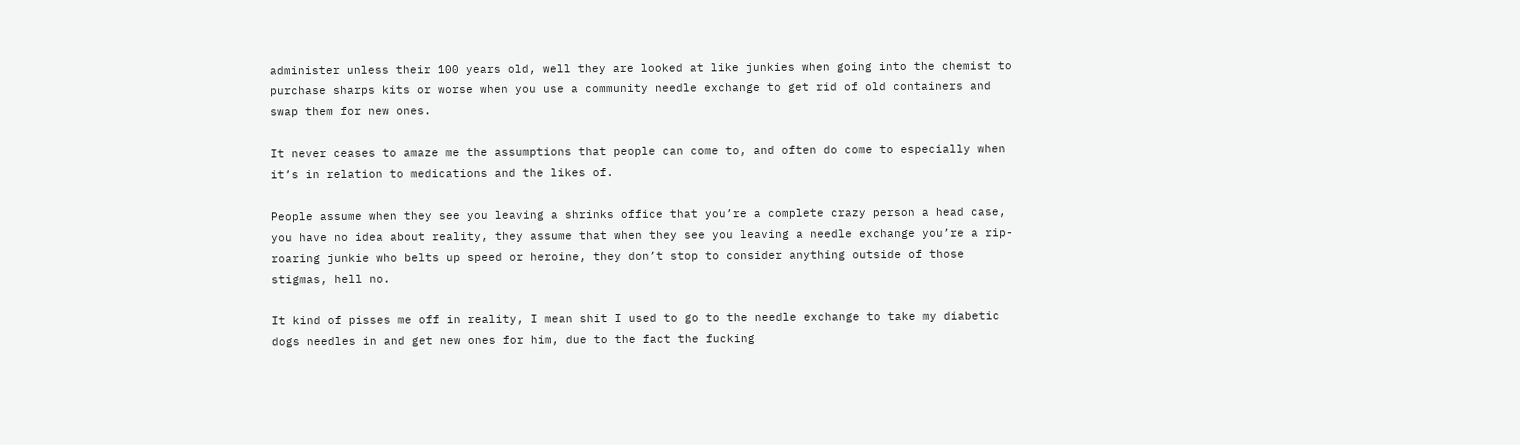administer unless their 100 years old, well they are looked at like junkies when going into the chemist to purchase sharps kits or worse when you use a community needle exchange to get rid of old containers and swap them for new ones.

It never ceases to amaze me the assumptions that people can come to, and often do come to especially when it’s in relation to medications and the likes of.

People assume when they see you leaving a shrinks office that you’re a complete crazy person a head case, you have no idea about reality, they assume that when they see you leaving a needle exchange you’re a rip-roaring junkie who belts up speed or heroine, they don’t stop to consider anything outside of those stigmas, hell no.

It kind of pisses me off in reality, I mean shit I used to go to the needle exchange to take my diabetic dogs needles in and get new ones for him, due to the fact the fucking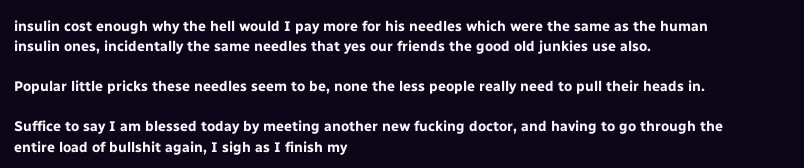insulin cost enough why the hell would I pay more for his needles which were the same as the human insulin ones, incidentally the same needles that yes our friends the good old junkies use also.

Popular little pricks these needles seem to be, none the less people really need to pull their heads in.

Suffice to say I am blessed today by meeting another new fucking doctor, and having to go through the entire load of bullshit again, I sigh as I finish my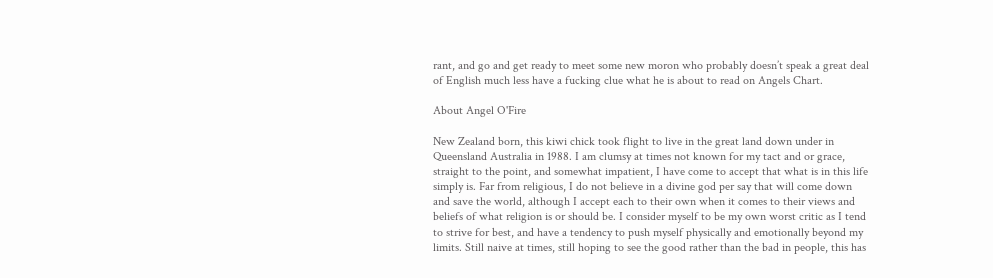rant, and go and get ready to meet some new moron who probably doesn’t speak a great deal of English much less have a fucking clue what he is about to read on Angels Chart.

About Angel O'Fire

New Zealand born, this kiwi chick took flight to live in the great land down under in Queensland Australia in 1988. I am clumsy at times not known for my tact and or grace, straight to the point, and somewhat impatient, I have come to accept that what is in this life simply is. Far from religious, I do not believe in a divine god per say that will come down and save the world, although I accept each to their own when it comes to their views and beliefs of what religion is or should be. I consider myself to be my own worst critic as I tend to strive for best, and have a tendency to push myself physically and emotionally beyond my limits. Still naive at times, still hoping to see the good rather than the bad in people, this has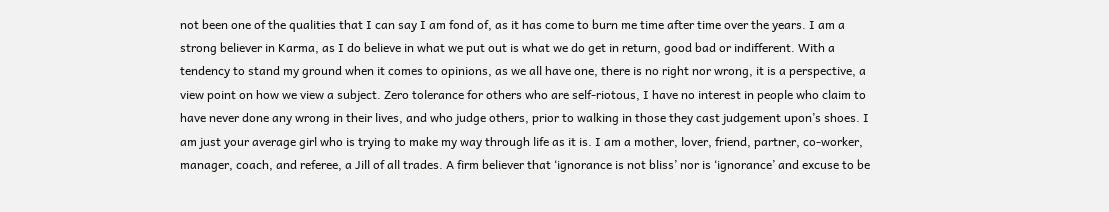not been one of the qualities that I can say I am fond of, as it has come to burn me time after time over the years. I am a strong believer in Karma, as I do believe in what we put out is what we do get in return, good bad or indifferent. With a tendency to stand my ground when it comes to opinions, as we all have one, there is no right nor wrong, it is a perspective, a view point on how we view a subject. Zero tolerance for others who are self-riotous, I have no interest in people who claim to have never done any wrong in their lives, and who judge others, prior to walking in those they cast judgement upon’s shoes. I am just your average girl who is trying to make my way through life as it is. I am a mother, lover, friend, partner, co-worker, manager, coach, and referee, a Jill of all trades. A firm believer that ‘ignorance is not bliss’ nor is ‘ignorance’ and excuse to be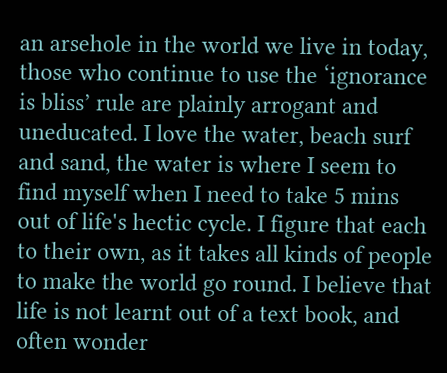an arsehole in the world we live in today, those who continue to use the ‘ignorance is bliss’ rule are plainly arrogant and uneducated. I love the water, beach surf and sand, the water is where I seem to find myself when I need to take 5 mins out of life's hectic cycle. I figure that each to their own, as it takes all kinds of people to make the world go round. I believe that life is not learnt out of a text book, and often wonder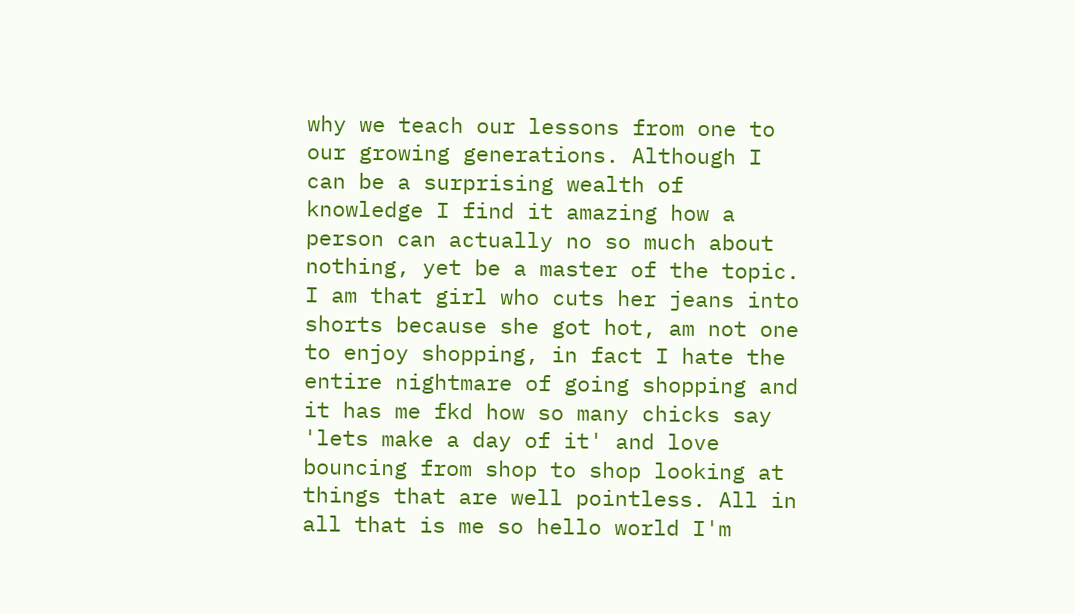why we teach our lessons from one to our growing generations. Although I can be a surprising wealth of knowledge I find it amazing how a person can actually no so much about nothing, yet be a master of the topic. I am that girl who cuts her jeans into shorts because she got hot, am not one to enjoy shopping, in fact I hate the entire nightmare of going shopping and it has me fkd how so many chicks say 'lets make a day of it' and love bouncing from shop to shop looking at things that are well pointless. All in all that is me so hello world I'm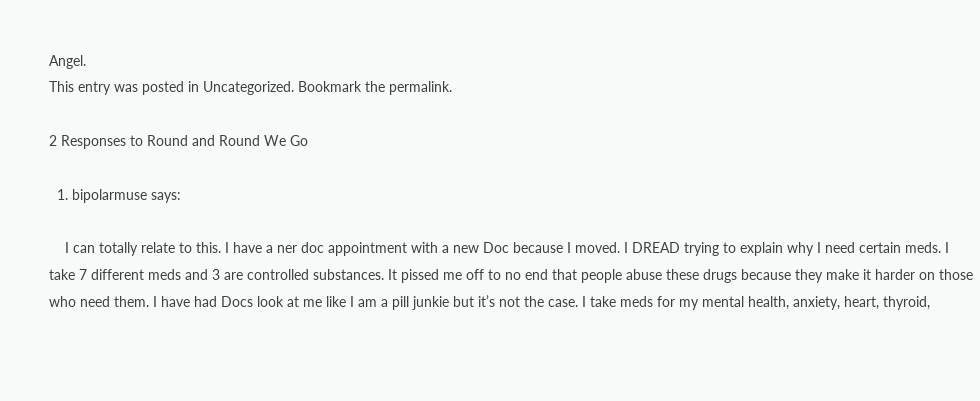Angel.
This entry was posted in Uncategorized. Bookmark the permalink.

2 Responses to Round and Round We Go

  1. bipolarmuse says:

    I can totally relate to this. I have a ner doc appointment with a new Doc because I moved. I DREAD trying to explain why I need certain meds. I take 7 different meds and 3 are controlled substances. It pissed me off to no end that people abuse these drugs because they make it harder on those who need them. I have had Docs look at me like I am a pill junkie but it’s not the case. I take meds for my mental health, anxiety, heart, thyroid,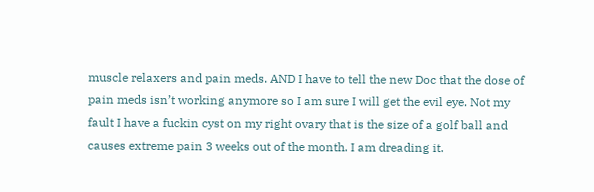muscle relaxers and pain meds. AND I have to tell the new Doc that the dose of pain meds isn’t working anymore so I am sure I will get the evil eye. Not my fault I have a fuckin cyst on my right ovary that is the size of a golf ball and causes extreme pain 3 weeks out of the month. I am dreading it.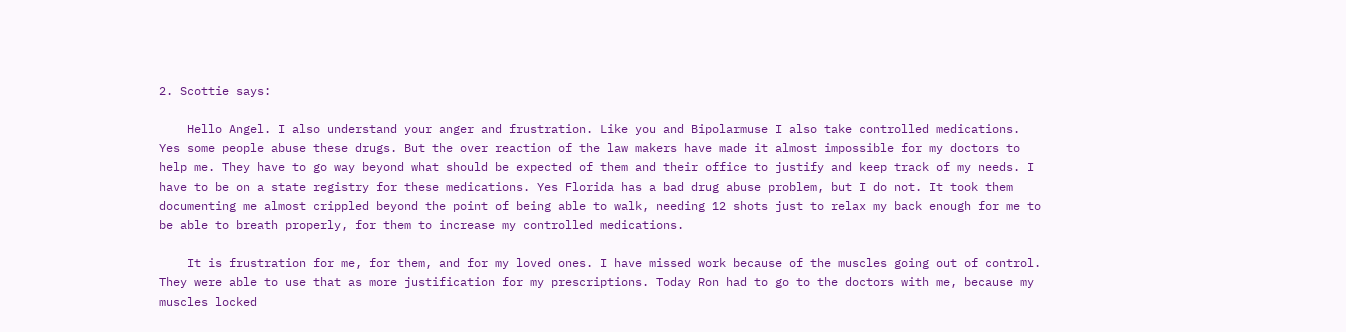2. Scottie says:

    Hello Angel. I also understand your anger and frustration. Like you and Bipolarmuse I also take controlled medications. Yes some people abuse these drugs. But the over reaction of the law makers have made it almost impossible for my doctors to help me. They have to go way beyond what should be expected of them and their office to justify and keep track of my needs. I have to be on a state registry for these medications. Yes Florida has a bad drug abuse problem, but I do not. It took them documenting me almost crippled beyond the point of being able to walk, needing 12 shots just to relax my back enough for me to be able to breath properly, for them to increase my controlled medications.

    It is frustration for me, for them, and for my loved ones. I have missed work because of the muscles going out of control. They were able to use that as more justification for my prescriptions. Today Ron had to go to the doctors with me, because my muscles locked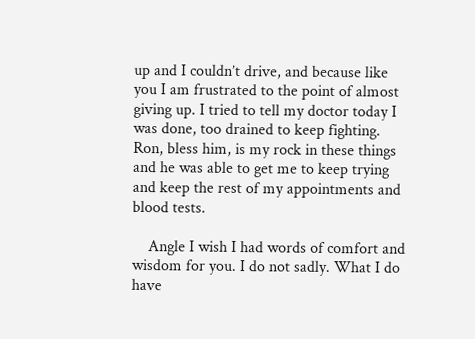up and I couldn’t drive, and because like you I am frustrated to the point of almost giving up. I tried to tell my doctor today I was done, too drained to keep fighting. Ron, bless him, is my rock in these things and he was able to get me to keep trying and keep the rest of my appointments and blood tests.

    Angle I wish I had words of comfort and wisdom for you. I do not sadly. What I do have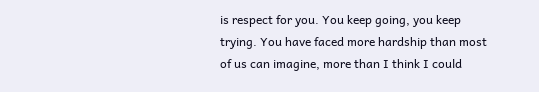is respect for you. You keep going, you keep trying. You have faced more hardship than most of us can imagine, more than I think I could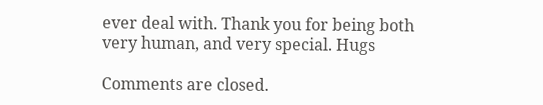ever deal with. Thank you for being both very human, and very special. Hugs

Comments are closed.